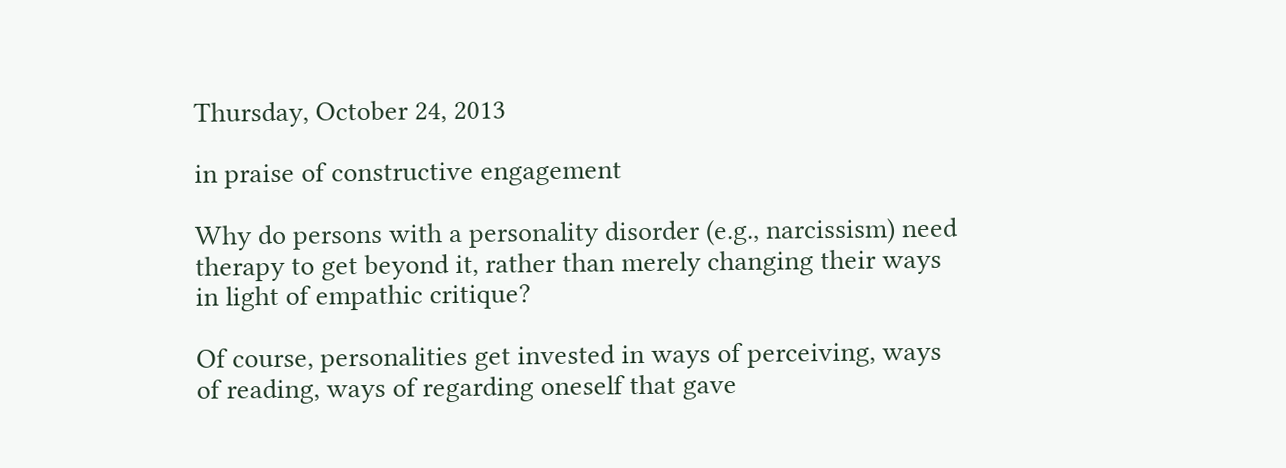Thursday, October 24, 2013

in praise of constructive engagement

Why do persons with a personality disorder (e.g., narcissism) need therapy to get beyond it, rather than merely changing their ways in light of empathic critique?

Of course, personalities get invested in ways of perceiving, ways of reading, ways of regarding oneself that gave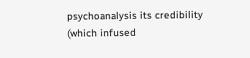psychoanalysis its credibility (which infused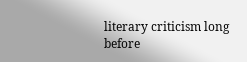literary criticism long before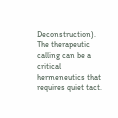Deconstruction). The therapeutic calling can be a critical hermeneutics that requires quiet tact.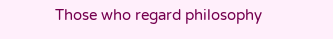Those who regard philosophy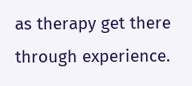as therapy get there through experience.